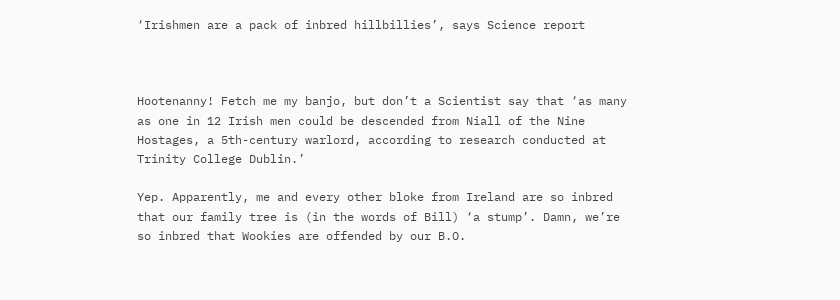‘Irishmen are a pack of inbred hillbillies’, says Science report



Hootenanny! Fetch me my banjo, but don’t a Scientist say that ‘as many as one in 12 Irish men could be descended from Niall of the Nine Hostages, a 5th-century warlord, according to research conducted at Trinity College Dublin.’

Yep. Apparently, me and every other bloke from Ireland are so inbred that our family tree is (in the words of Bill) ‘a stump’. Damn, we’re so inbred that Wookies are offended by our B.O.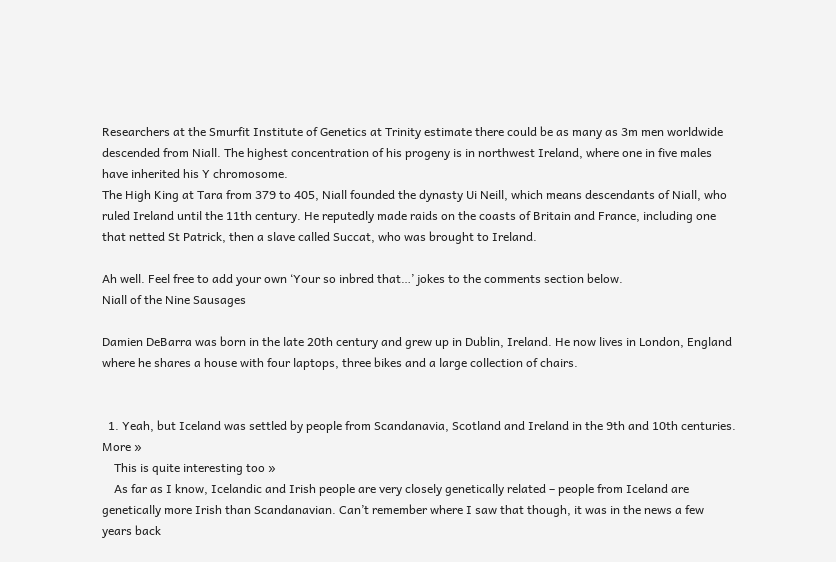Researchers at the Smurfit Institute of Genetics at Trinity estimate there could be as many as 3m men worldwide descended from Niall. The highest concentration of his progeny is in northwest Ireland, where one in five males have inherited his Y chromosome.
The High King at Tara from 379 to 405, Niall founded the dynasty Ui Neill, which means descendants of Niall, who ruled Ireland until the 11th century. He reputedly made raids on the coasts of Britain and France, including one that netted St Patrick, then a slave called Succat, who was brought to Ireland.

Ah well. Feel free to add your own ‘Your so inbred that…’ jokes to the comments section below.
Niall of the Nine Sausages

Damien DeBarra was born in the late 20th century and grew up in Dublin, Ireland. He now lives in London, England where he shares a house with four laptops, three bikes and a large collection of chairs.


  1. Yeah, but Iceland was settled by people from Scandanavia, Scotland and Ireland in the 9th and 10th centuries. More »
    This is quite interesting too »
    As far as I know, Icelandic and Irish people are very closely genetically related – people from Iceland are genetically more Irish than Scandanavian. Can’t remember where I saw that though, it was in the news a few years back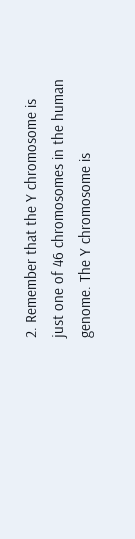2. Remember that the Y chromosome is just one of 46 chromosomes in the human genome. The Y chromosome is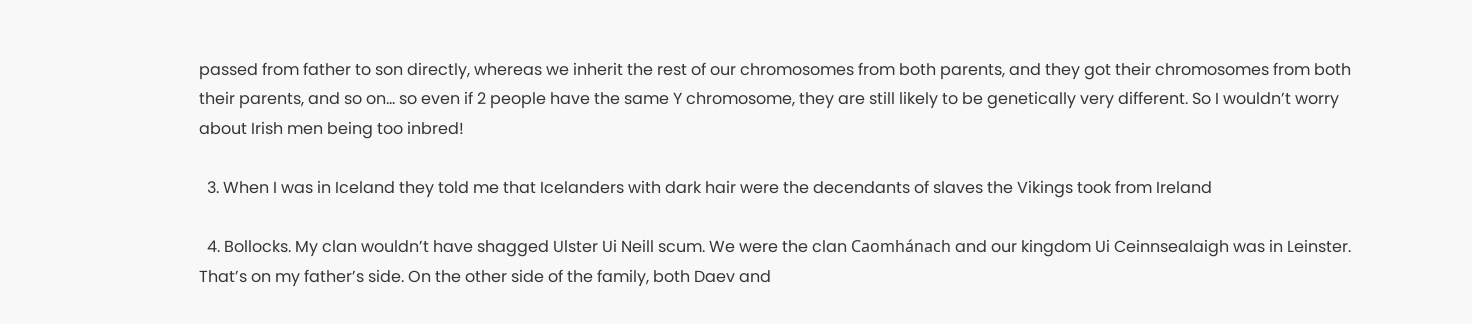passed from father to son directly, whereas we inherit the rest of our chromosomes from both parents, and they got their chromosomes from both their parents, and so on… so even if 2 people have the same Y chromosome, they are still likely to be genetically very different. So I wouldn’t worry about Irish men being too inbred!

  3. When I was in Iceland they told me that Icelanders with dark hair were the decendants of slaves the Vikings took from Ireland

  4. Bollocks. My clan wouldn’t have shagged Ulster Ui Neill scum. We were the clan Caomhánach and our kingdom Ui Ceinnsealaigh was in Leinster. That’s on my father’s side. On the other side of the family, both Daev and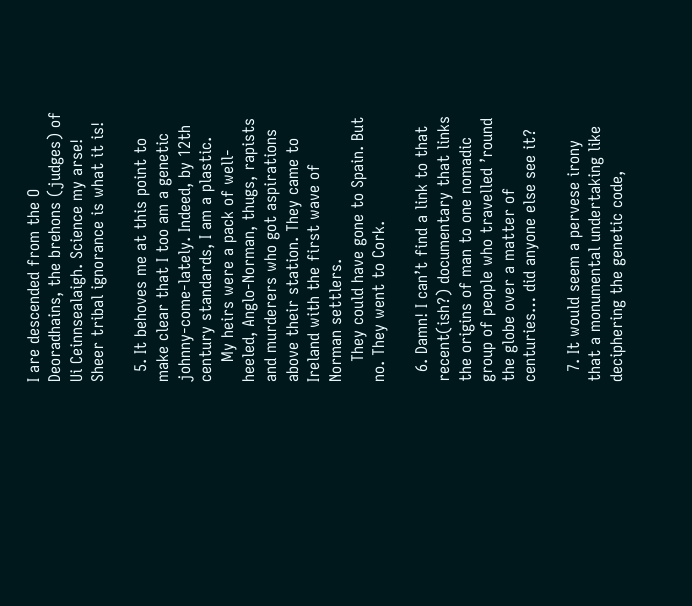I are descended from the O Deoradhains, the brehons (judges) of Ui Ceinnsealaigh. Science my arse! Sheer tribal ignorance is what it is!

  5. It behoves me at this point to make clear that I too am a genetic johnny-come-lately. Indeed, by 12th century standards, I am a plastic.
    My heirs were a pack of well-heeled, Anglo-Norman, thugs, rapists and murderers who got aspirations above their station. They came to Ireland with the first wave of Norman settlers.
    They could have gone to Spain. But no. They went to Cork.

  6. Damn! I can’t find a link to that recent(ish?) documentary that links the origins of man to one nomadic group of people who travelled ’round the globe over a matter of centuries… did anyone else see it?

  7. It would seem a pervese irony that a monumental undertaking like deciphering the genetic code,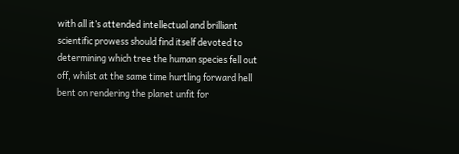with all it’s attended intellectual and brilliant scientific prowess should find itself devoted to determining which tree the human species fell out off, whilst at the same time hurtling forward hell bent on rendering the planet unfit for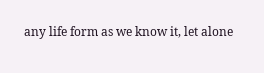any life form as we know it, let alone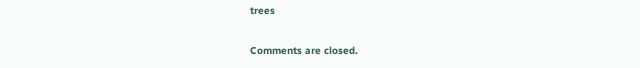trees

Comments are closed.